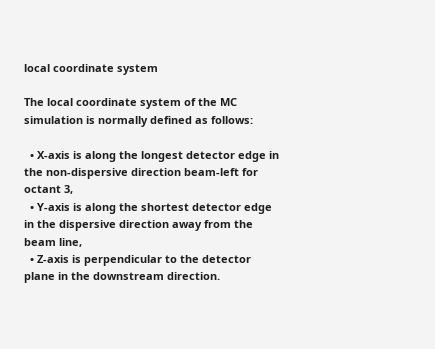local coordinate system

The local coordinate system of the MC simulation is normally defined as follows:

  • X-axis is along the longest detector edge in the non-dispersive direction beam-left for octant 3,
  • Y-axis is along the shortest detector edge in the dispersive direction away from the beam line,
  • Z-axis is perpendicular to the detector plane in the downstream direction.